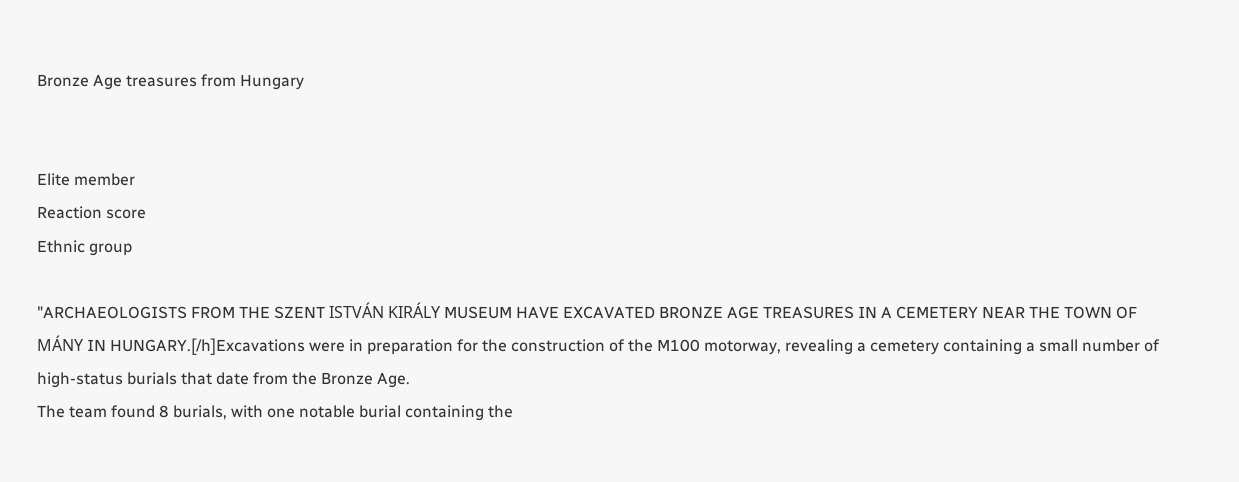Bronze Age treasures from Hungary


Elite member
Reaction score
Ethnic group

"ARCHAEOLOGISTS FROM THE SZENT ISTVÁN KIRÁLY MUSEUM HAVE EXCAVATED BRONZE AGE TREASURES IN A CEMETERY NEAR THE TOWN OF MÁNY IN HUNGARY.[/h]Excavations were in preparation for the construction of the M100 motorway, revealing a cemetery containing a small number of high-status burials that date from the Bronze Age.
The team found 8 burials, with one notable burial containing the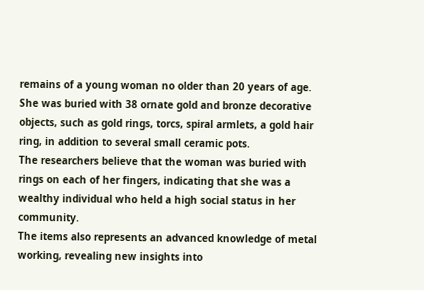remains of a young woman no older than 20 years of age.
She was buried with 38 ornate gold and bronze decorative objects, such as gold rings, torcs, spiral armlets, a gold hair ring, in addition to several small ceramic pots.
The researchers believe that the woman was buried with rings on each of her fingers, indicating that she was a wealthy individual who held a high social status in her community.
The items also represents an advanced knowledge of metal working, revealing new insights into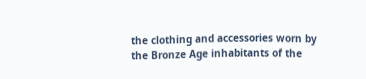the clothing and accessories worn by the Bronze Age inhabitants of the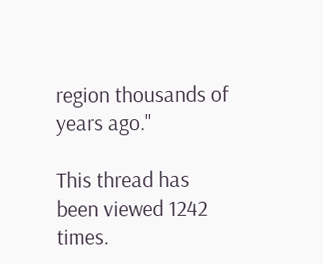region thousands of years ago."

This thread has been viewed 1242 times.